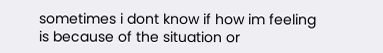sometimes i dont know if how im feeling is because of the situation or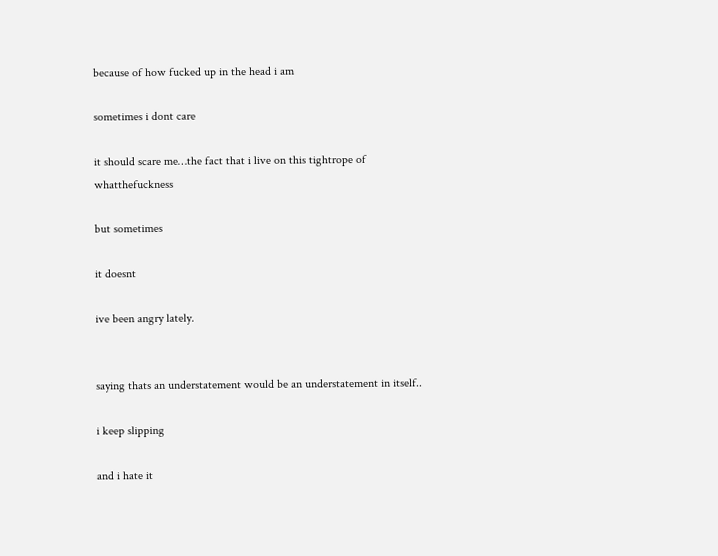because of how fucked up in the head i am

sometimes i dont care

it should scare me…the fact that i live on this tightrope of whatthefuckness

but sometimes

it doesnt

ive been angry lately.


saying thats an understatement would be an understatement in itself..

i keep slipping

and i hate it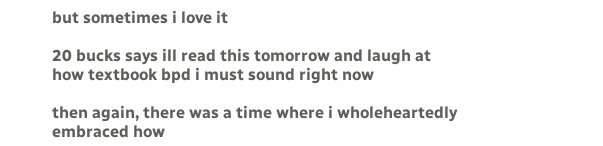but sometimes i love it

20 bucks says ill read this tomorrow and laugh at how textbook bpd i must sound right now

then again, there was a time where i wholeheartedly embraced how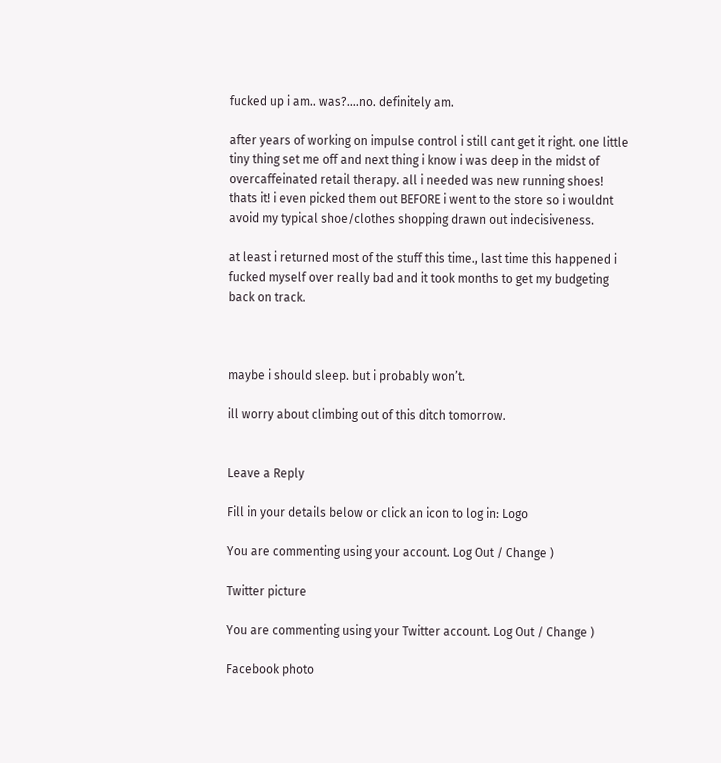fucked up i am.. was?….no. definitely am.

after years of working on impulse control i still cant get it right. one little tiny thing set me off and next thing i know i was deep in the midst of overcaffeinated retail therapy. all i needed was new running shoes! thats it! i even picked them out BEFORE i went to the store so i wouldnt avoid my typical shoe/clothes shopping drawn out indecisiveness.

at least i returned most of the stuff this time., last time this happened i fucked myself over really bad and it took months to get my budgeting back on track.



maybe i should sleep. but i probably won’t.

ill worry about climbing out of this ditch tomorrow.


Leave a Reply

Fill in your details below or click an icon to log in: Logo

You are commenting using your account. Log Out / Change )

Twitter picture

You are commenting using your Twitter account. Log Out / Change )

Facebook photo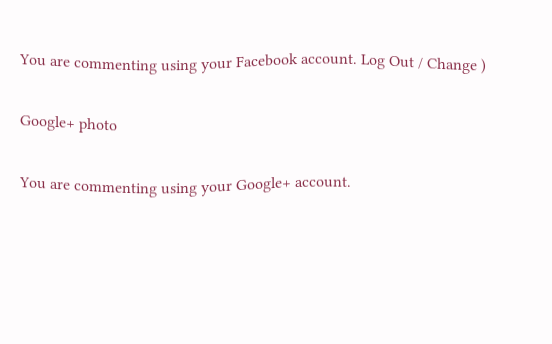You are commenting using your Facebook account. Log Out / Change )

Google+ photo

You are commenting using your Google+ account.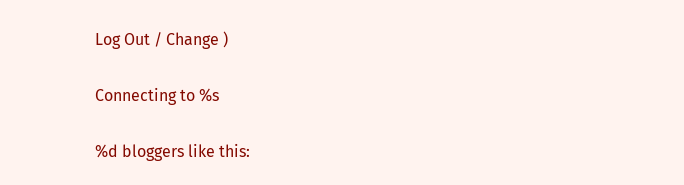Log Out / Change )

Connecting to %s

%d bloggers like this: